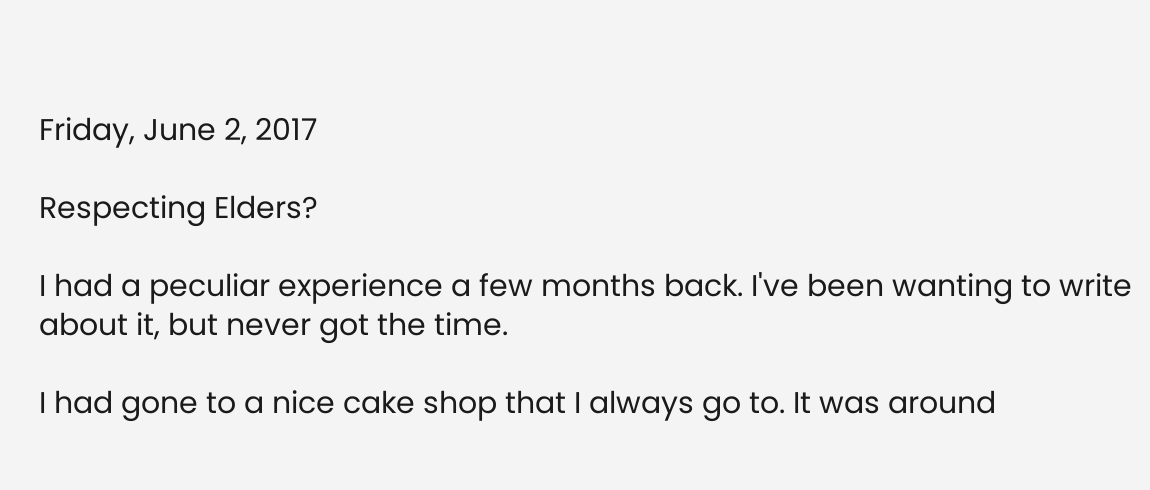Friday, June 2, 2017

Respecting Elders?

I had a peculiar experience a few months back. I've been wanting to write about it, but never got the time.

I had gone to a nice cake shop that I always go to. It was around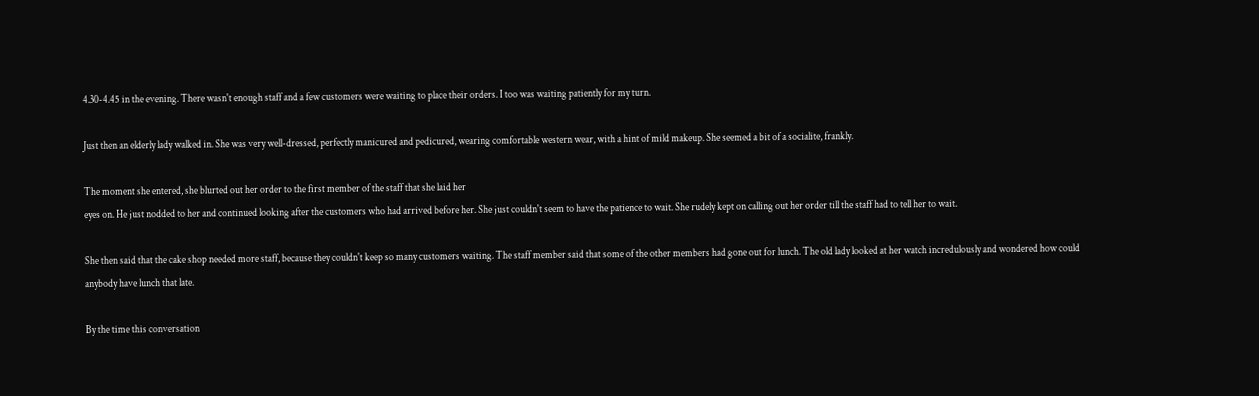4.30-4.45 in the evening. There wasn't enough staff and a few customers were waiting to place their orders. I too was waiting patiently for my turn.

Just then an elderly lady walked in. She was very well-dressed, perfectly manicured and pedicured, wearing comfortable western wear, with a hint of mild makeup. She seemed a bit of a socialite, frankly.

The moment she entered, she blurted out her order to the first member of the staff that she laid her
eyes on. He just nodded to her and continued looking after the customers who had arrived before her. She just couldn't seem to have the patience to wait. She rudely kept on calling out her order till the staff had to tell her to wait.

She then said that the cake shop needed more staff, because they couldn't keep so many customers waiting. The staff member said that some of the other members had gone out for lunch. The old lady looked at her watch incredulously and wondered how could anybody have lunch that late.

By the time this conversation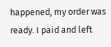happened, my order was ready. I paid and left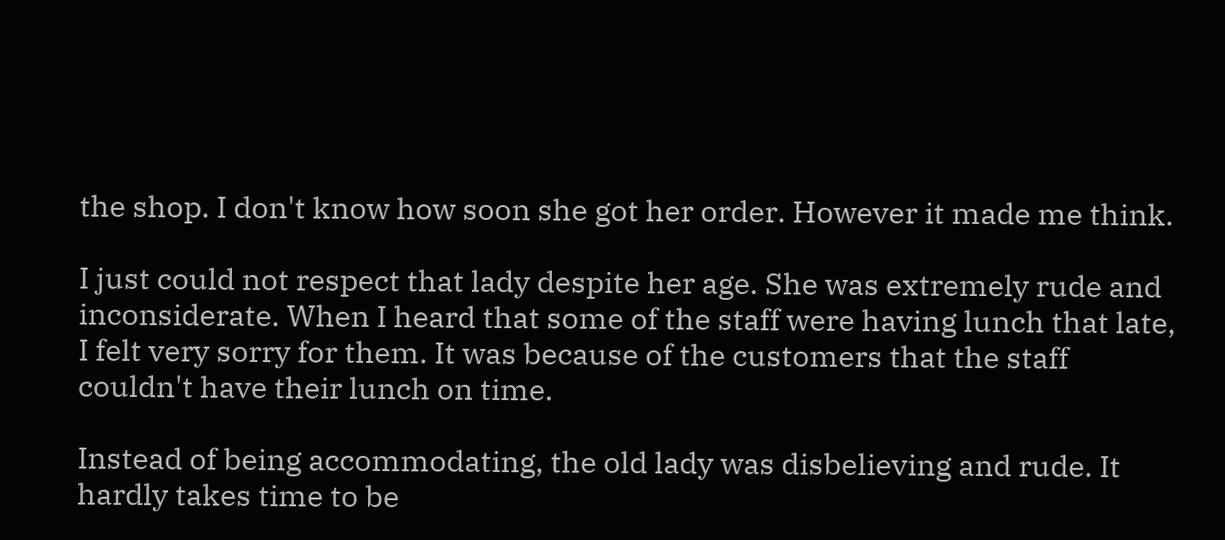the shop. I don't know how soon she got her order. However it made me think.

I just could not respect that lady despite her age. She was extremely rude and inconsiderate. When I heard that some of the staff were having lunch that late, I felt very sorry for them. It was because of the customers that the staff couldn't have their lunch on time.

Instead of being accommodating, the old lady was disbelieving and rude. It hardly takes time to be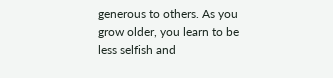generous to others. As you grow older, you learn to be less selfish and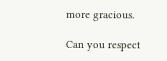more gracious.

Can you respect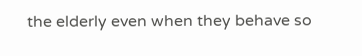the elderly even when they behave so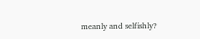meanly and selfishly?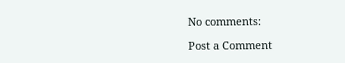No comments:

Post a Comment